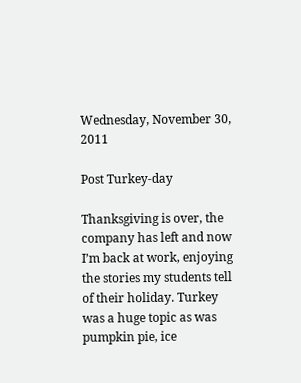Wednesday, November 30, 2011

Post Turkey-day

Thanksgiving is over, the company has left and now I’m back at work, enjoying the stories my students tell of their holiday. Turkey was a huge topic as was pumpkin pie, ice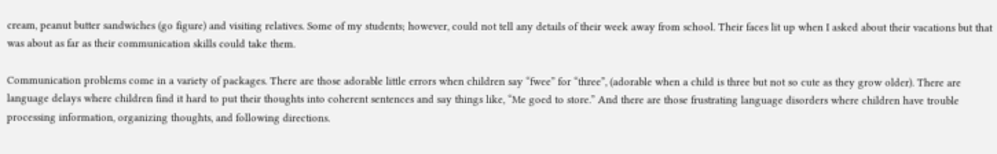cream, peanut butter sandwiches (go figure) and visiting relatives. Some of my students; however, could not tell any details of their week away from school. Their faces lit up when I asked about their vacations but that was about as far as their communication skills could take them.

Communication problems come in a variety of packages. There are those adorable little errors when children say “fwee” for “three”, (adorable when a child is three but not so cute as they grow older). There are language delays where children find it hard to put their thoughts into coherent sentences and say things like, “Me goed to store.” And there are those frustrating language disorders where children have trouble processing information, organizing thoughts, and following directions.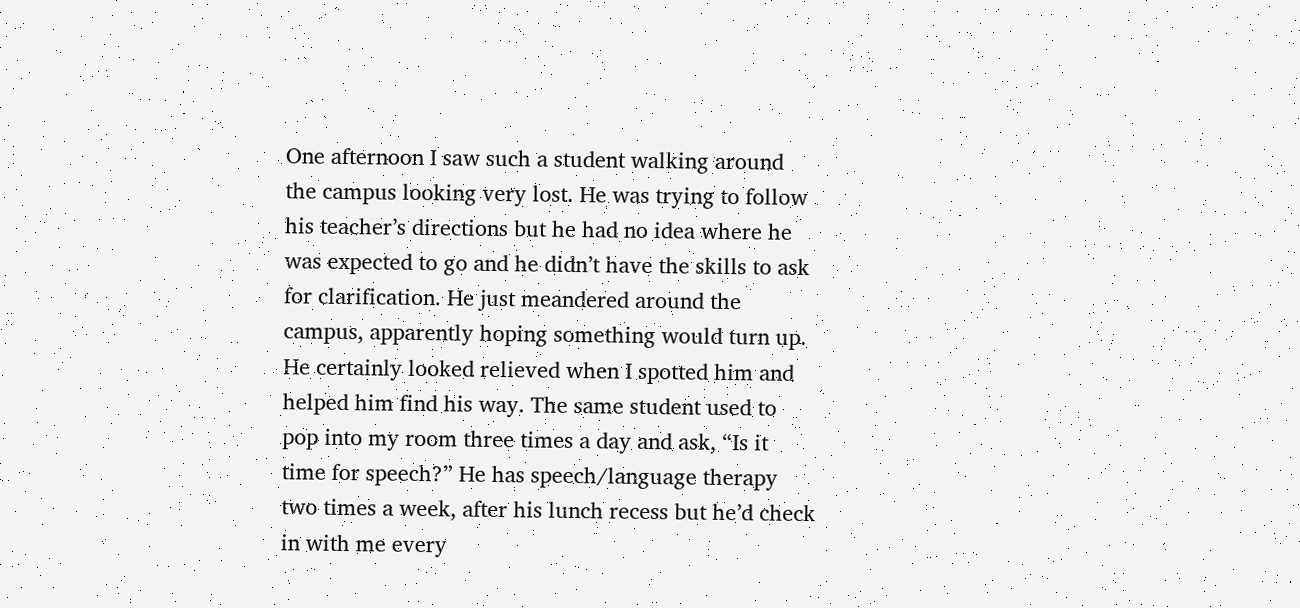One afternoon I saw such a student walking around the campus looking very lost. He was trying to follow his teacher’s directions but he had no idea where he was expected to go and he didn’t have the skills to ask for clarification. He just meandered around the campus, apparently hoping something would turn up. He certainly looked relieved when I spotted him and helped him find his way. The same student used to pop into my room three times a day and ask, “Is it time for speech?” He has speech/language therapy two times a week, after his lunch recess but he’d check in with me every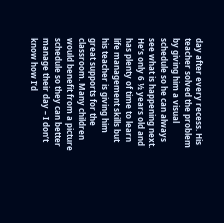day after every recess. His teacher solved the problem by giving him a visual schedule so he can always see what is happening next. He’s only 6 ½ years old and has plenty of time to learn life management skills but his teacher is giving him great supports for the classroom. Many children would benefit from a picture schedule so they can better manage their day – I don’t know how I’d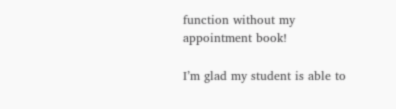function without my appointment book!

I’m glad my student is able to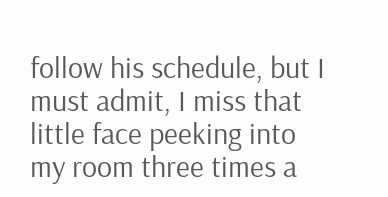follow his schedule, but I must admit, I miss that little face peeking into my room three times a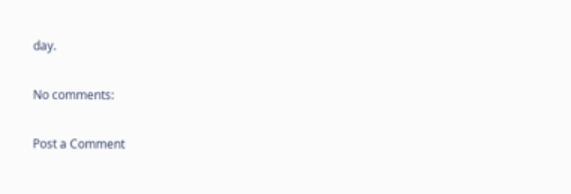day.

No comments:

Post a Comment